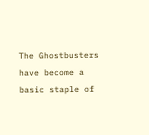The Ghostbusters have become a basic staple of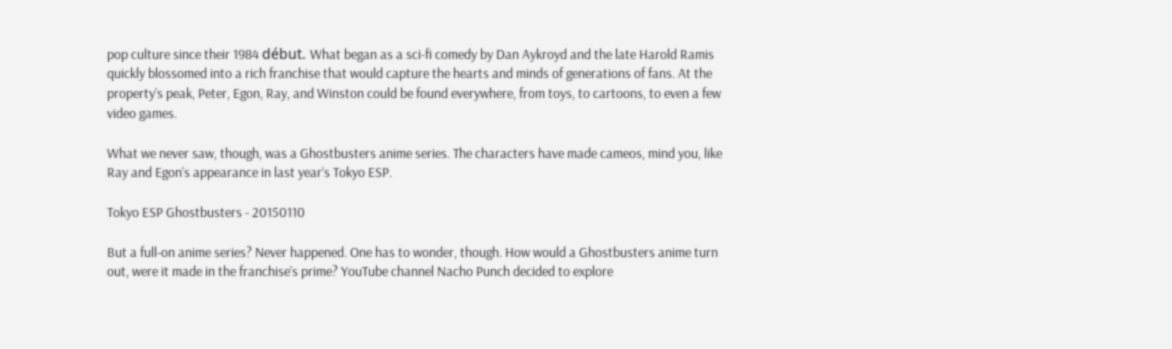pop culture since their 1984 début. What began as a sci-fi comedy by Dan Aykroyd and the late Harold Ramis quickly blossomed into a rich franchise that would capture the hearts and minds of generations of fans. At the property’s peak, Peter, Egon, Ray, and Winston could be found everywhere, from toys, to cartoons, to even a few video games.

What we never saw, though, was a Ghostbusters anime series. The characters have made cameos, mind you, like Ray and Egon’s appearance in last year’s Tokyo ESP.

Tokyo ESP Ghostbusters - 20150110

But a full-on anime series? Never happened. One has to wonder, though. How would a Ghostbusters anime turn out, were it made in the franchise’s prime? YouTube channel Nacho Punch decided to explore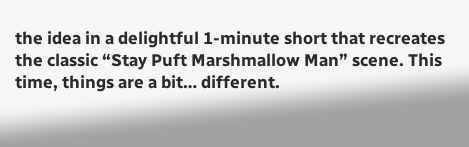the idea in a delightful 1-minute short that recreates the classic “Stay Puft Marshmallow Man” scene. This time, things are a bit… different.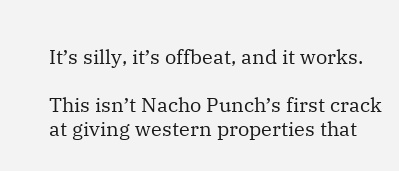It’s silly, it’s offbeat, and it works.

This isn’t Nacho Punch’s first crack at giving western properties that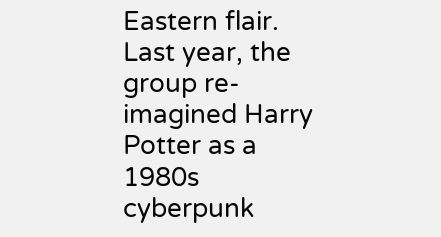Eastern flair. Last year, the group re-imagined Harry Potter as a 1980s cyberpunk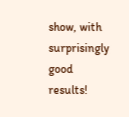show, with surprisingly good results!